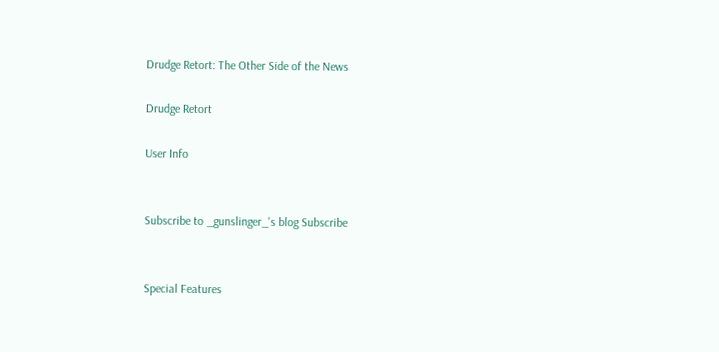Drudge Retort: The Other Side of the News

Drudge Retort

User Info


Subscribe to _gunslinger_'s blog Subscribe


Special Features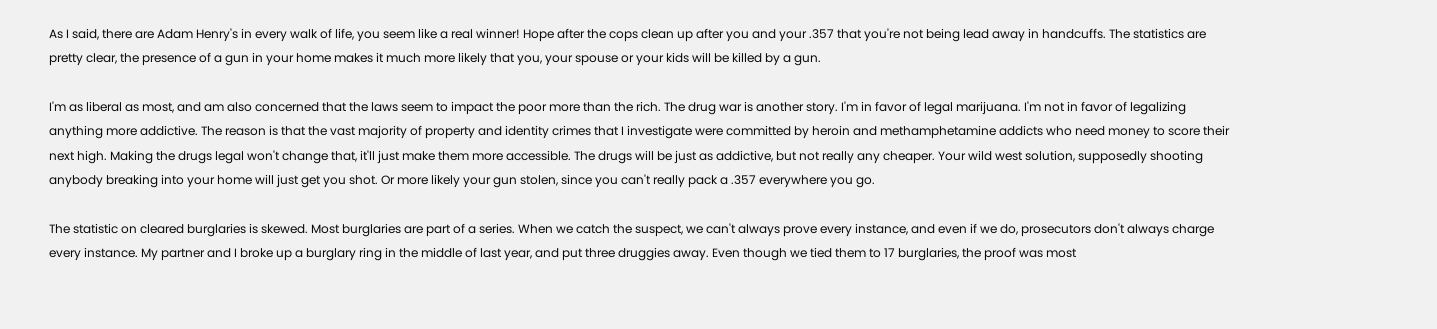As I said, there are Adam Henry's in every walk of life, you seem like a real winner! Hope after the cops clean up after you and your .357 that you're not being lead away in handcuffs. The statistics are pretty clear, the presence of a gun in your home makes it much more likely that you, your spouse or your kids will be killed by a gun.

I'm as liberal as most, and am also concerned that the laws seem to impact the poor more than the rich. The drug war is another story. I'm in favor of legal marijuana. I'm not in favor of legalizing anything more addictive. The reason is that the vast majority of property and identity crimes that I investigate were committed by heroin and methamphetamine addicts who need money to score their next high. Making the drugs legal won't change that, it'll just make them more accessible. The drugs will be just as addictive, but not really any cheaper. Your wild west solution, supposedly shooting anybody breaking into your home will just get you shot. Or more likely your gun stolen, since you can't really pack a .357 everywhere you go.

The statistic on cleared burglaries is skewed. Most burglaries are part of a series. When we catch the suspect, we can't always prove every instance, and even if we do, prosecutors don't always charge every instance. My partner and I broke up a burglary ring in the middle of last year, and put three druggies away. Even though we tied them to 17 burglaries, the proof was most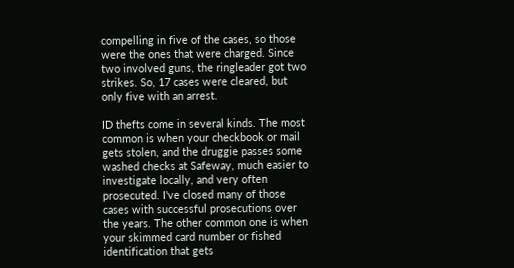compelling in five of the cases, so those were the ones that were charged. Since two involved guns, the ringleader got two strikes. So, 17 cases were cleared, but only five with an arrest.

ID thefts come in several kinds. The most common is when your checkbook or mail gets stolen, and the druggie passes some washed checks at Safeway, much easier to investigate locally, and very often prosecuted. I've closed many of those cases with successful prosecutions over the years. The other common one is when your skimmed card number or fished identification that gets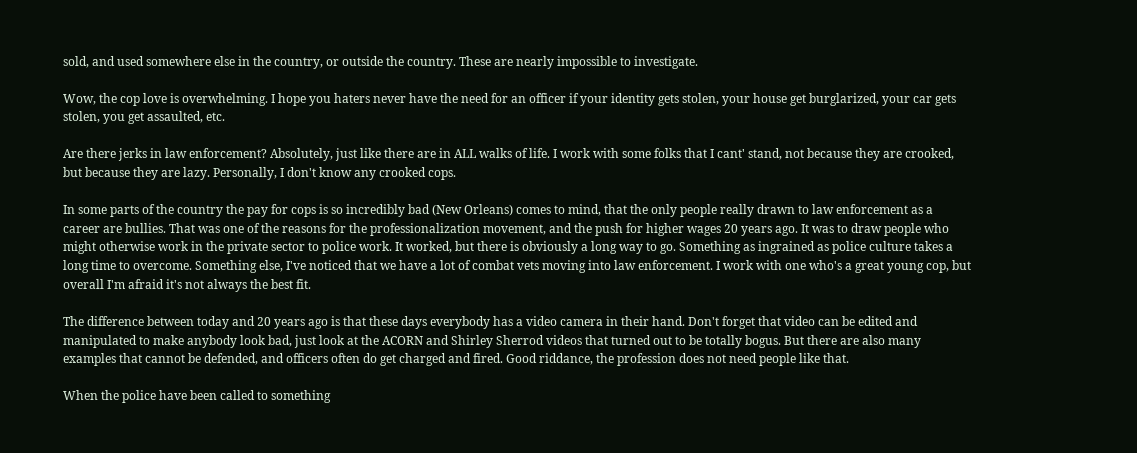sold, and used somewhere else in the country, or outside the country. These are nearly impossible to investigate.

Wow, the cop love is overwhelming. I hope you haters never have the need for an officer if your identity gets stolen, your house get burglarized, your car gets stolen, you get assaulted, etc.

Are there jerks in law enforcement? Absolutely, just like there are in ALL walks of life. I work with some folks that I cant' stand, not because they are crooked, but because they are lazy. Personally, I don't know any crooked cops.

In some parts of the country the pay for cops is so incredibly bad (New Orleans) comes to mind, that the only people really drawn to law enforcement as a career are bullies. That was one of the reasons for the professionalization movement, and the push for higher wages 20 years ago. It was to draw people who might otherwise work in the private sector to police work. It worked, but there is obviously a long way to go. Something as ingrained as police culture takes a long time to overcome. Something else, I've noticed that we have a lot of combat vets moving into law enforcement. I work with one who's a great young cop, but overall I'm afraid it's not always the best fit.

The difference between today and 20 years ago is that these days everybody has a video camera in their hand. Don't forget that video can be edited and manipulated to make anybody look bad, just look at the ACORN and Shirley Sherrod videos that turned out to be totally bogus. But there are also many examples that cannot be defended, and officers often do get charged and fired. Good riddance, the profession does not need people like that.

When the police have been called to something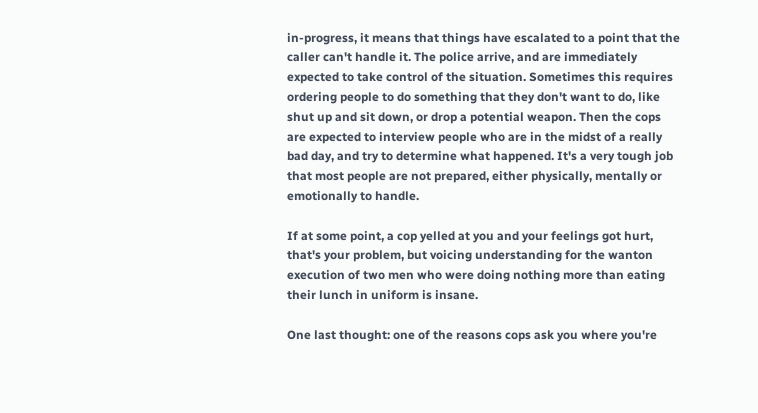in-progress, it means that things have escalated to a point that the caller can't handle it. The police arrive, and are immediately expected to take control of the situation. Sometimes this requires ordering people to do something that they don't want to do, like shut up and sit down, or drop a potential weapon. Then the cops are expected to interview people who are in the midst of a really bad day, and try to determine what happened. It's a very tough job that most people are not prepared, either physically, mentally or emotionally to handle.

If at some point, a cop yelled at you and your feelings got hurt, that's your problem, but voicing understanding for the wanton execution of two men who were doing nothing more than eating their lunch in uniform is insane.

One last thought: one of the reasons cops ask you where you're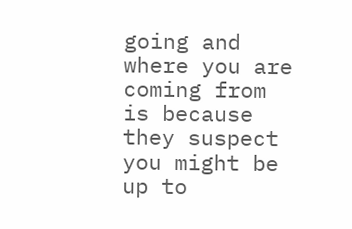going and where you are coming from is because they suspect you might be up to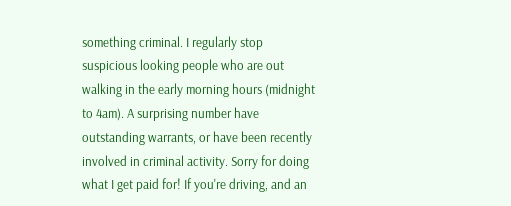something criminal. I regularly stop suspicious looking people who are out walking in the early morning hours (midnight to 4am). A surprising number have outstanding warrants, or have been recently involved in criminal activity. Sorry for doing what I get paid for! If you're driving, and an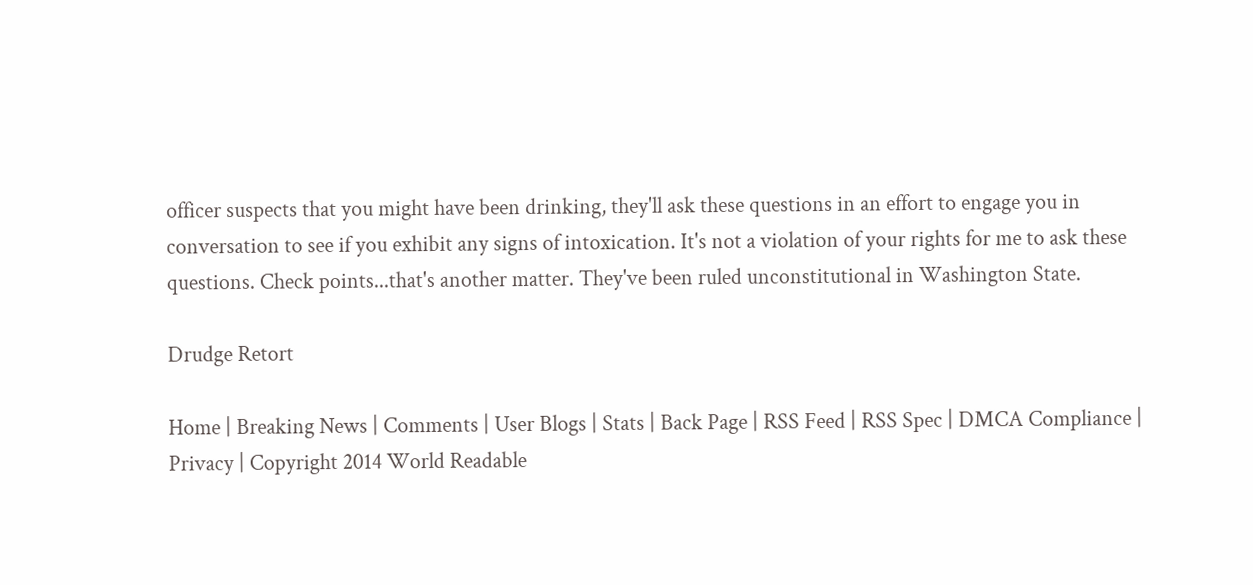officer suspects that you might have been drinking, they'll ask these questions in an effort to engage you in conversation to see if you exhibit any signs of intoxication. It's not a violation of your rights for me to ask these questions. Check points...that's another matter. They've been ruled unconstitutional in Washington State.

Drudge Retort

Home | Breaking News | Comments | User Blogs | Stats | Back Page | RSS Feed | RSS Spec | DMCA Compliance | Privacy | Copyright 2014 World Readable